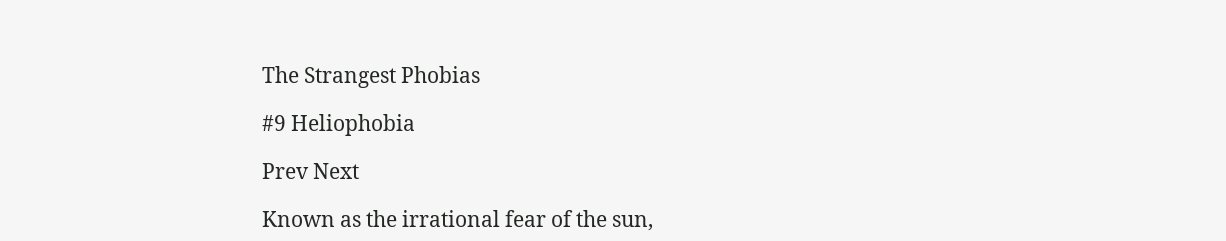The Strangest Phobias

#9 Heliophobia

Prev Next

Known as the irrational fear of the sun,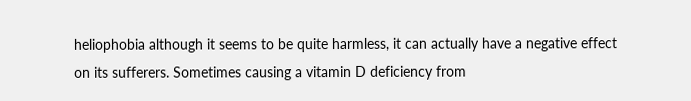heliophobia although it seems to be quite harmless, it can actually have a negative effect on its sufferers. Sometimes causing a vitamin D deficiency from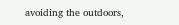avoiding the outdoors,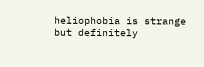heliophobia is strange but definitely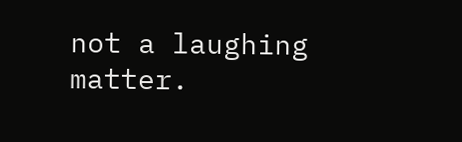not a laughing matter.